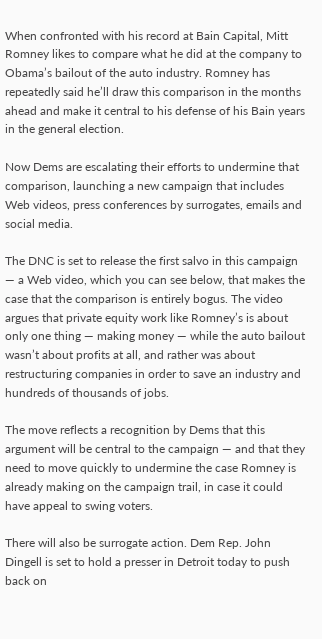When confronted with his record at Bain Capital, Mitt Romney likes to compare what he did at the company to Obama’s bailout of the auto industry. Romney has repeatedly said he’ll draw this comparison in the months ahead and make it central to his defense of his Bain years in the general election.

Now Dems are escalating their efforts to undermine that comparison, launching a new campaign that includes Web videos, press conferences by surrogates, emails and social media.

The DNC is set to release the first salvo in this campaign — a Web video, which you can see below, that makes the case that the comparison is entirely bogus. The video argues that private equity work like Romney’s is about only one thing — making money — while the auto bailout wasn’t about profits at all, and rather was about restructuring companies in order to save an industry and hundreds of thousands of jobs.

The move reflects a recognition by Dems that this argument will be central to the campaign — and that they need to move quickly to undermine the case Romney is already making on the campaign trail, in case it could have appeal to swing voters.

There will also be surrogate action. Dem Rep. John Dingell is set to hold a presser in Detroit today to push back on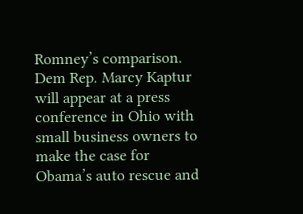Romney’s comparison. Dem Rep. Marcy Kaptur will appear at a press conference in Ohio with small business owners to make the case for Obama’s auto rescue and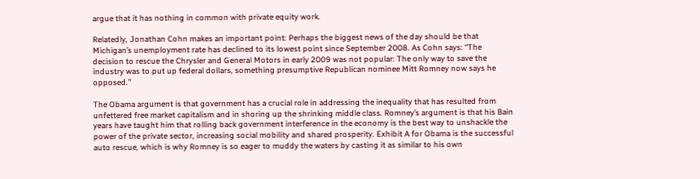argue that it has nothing in common with private equity work.

Relatedly, Jonathan Cohn makes an important point: Perhaps the biggest news of the day should be that Michigan’s unemployment rate has declined to its lowest point since September 2008. As Cohn says: “The decision to rescue the Chrysler and General Motors in early 2009 was not popular: The only way to save the industry was to put up federal dollars, something presumptive Republican nominee Mitt Romney now says he opposed.”

The Obama argument is that government has a crucial role in addressing the inequality that has resulted from unfettered free market capitalism and in shoring up the shrinking middle class. Romney’s argument is that his Bain years have taught him that rolling back government interference in the economy is the best way to unshackle the power of the private sector, increasing social mobility and shared prosperity. Exhibit A for Obama is the successful auto rescue, which is why Romney is so eager to muddy the waters by casting it as similar to his own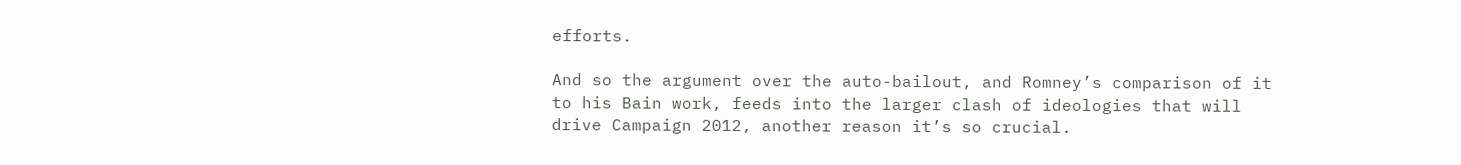efforts.

And so the argument over the auto-bailout, and Romney’s comparison of it to his Bain work, feeds into the larger clash of ideologies that will drive Campaign 2012, another reason it’s so crucial.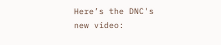Here’s the DNC's new video: